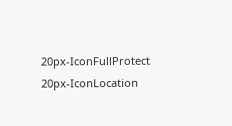20px-IconFullProtect 20px-IconLocation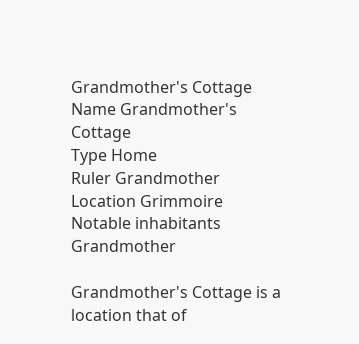Grandmother's Cottage
Name Grandmother's Cottage
Type Home
Ruler Grandmother
Location Grimmoire
Notable inhabitants Grandmother

Grandmother's Cottage is a location that of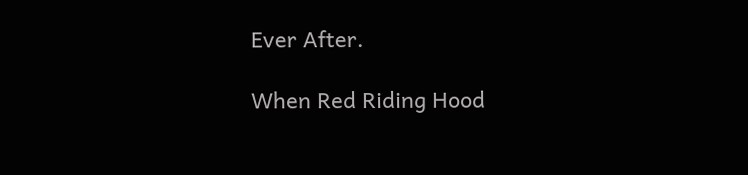Ever After.

When Red Riding Hood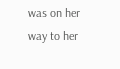was on her way to her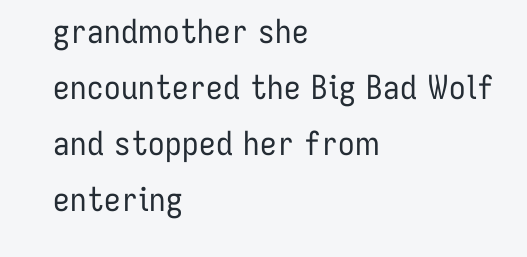grandmother she encountered the Big Bad Wolf and stopped her from entering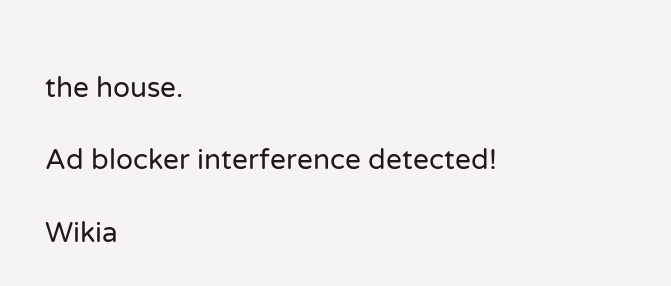the house.

Ad blocker interference detected!

Wikia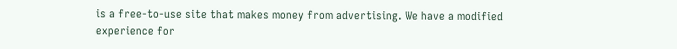is a free-to-use site that makes money from advertising. We have a modified experience for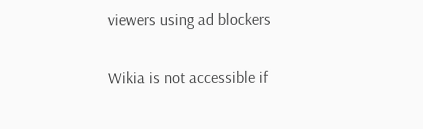viewers using ad blockers

Wikia is not accessible if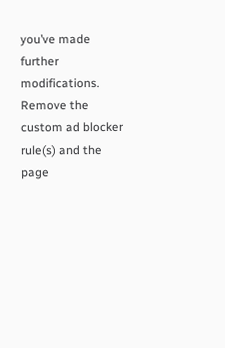you’ve made further modifications. Remove the custom ad blocker rule(s) and the page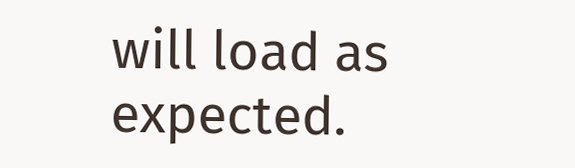will load as expected.